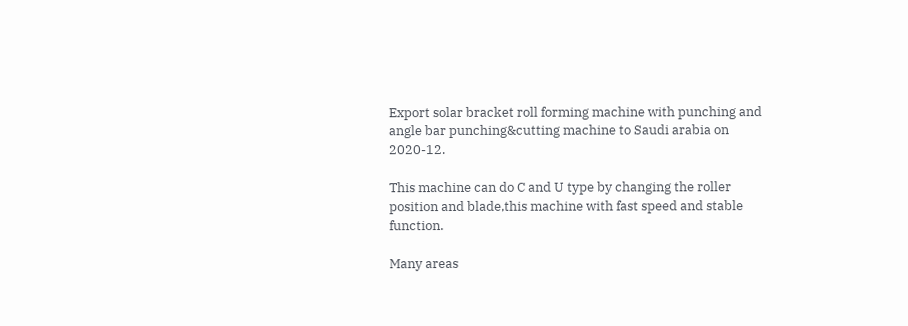Export solar bracket roll forming machine with punching and angle bar punching&cutting machine to Saudi arabia on 2020-12.

This machine can do C and U type by changing the roller position and blade,this machine with fast speed and stable function.

Many areas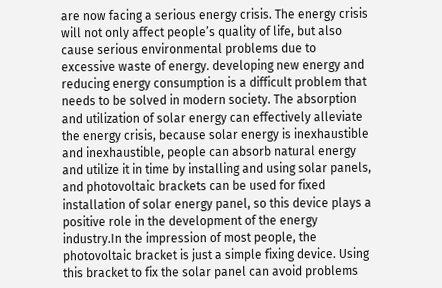are now facing a serious energy crisis. The energy crisis will not only affect people’s quality of life, but also cause serious environmental problems due to excessive waste of energy. developing new energy and reducing energy consumption is a difficult problem that needs to be solved in modern society. The absorption and utilization of solar energy can effectively alleviate the energy crisis, because solar energy is inexhaustible and inexhaustible, people can absorb natural energy and utilize it in time by installing and using solar panels, and photovoltaic brackets can be used for fixed installation of solar energy panel, so this device plays a positive role in the development of the energy industry.In the impression of most people, the photovoltaic bracket is just a simple fixing device. Using this bracket to fix the solar panel can avoid problems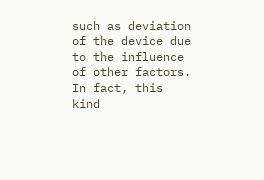such as deviation of the device due to the influence of other factors. In fact, this kind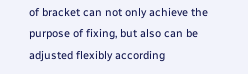of bracket can not only achieve the purpose of fixing, but also can be adjusted flexibly according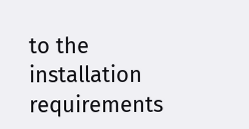to the installation requirements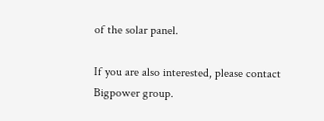of the solar panel.

If you are also interested, please contact Bigpower group.